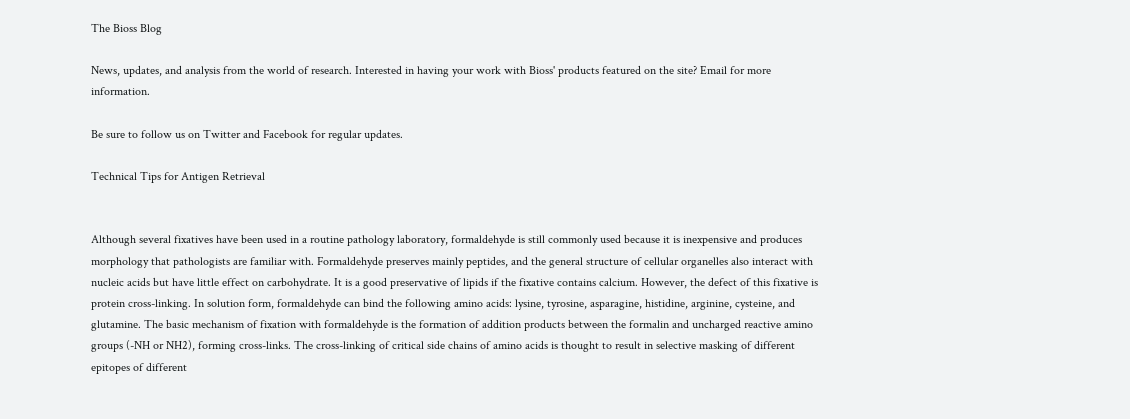The Bioss Blog

News, updates, and analysis from the world of research. Interested in having your work with Bioss' products featured on the site? Email for more information.

Be sure to follow us on Twitter and Facebook for regular updates.

Technical Tips for Antigen Retrieval


Although several fixatives have been used in a routine pathology laboratory, formaldehyde is still commonly used because it is inexpensive and produces morphology that pathologists are familiar with. Formaldehyde preserves mainly peptides, and the general structure of cellular organelles also interact with nucleic acids but have little effect on carbohydrate. It is a good preservative of lipids if the fixative contains calcium. However, the defect of this fixative is protein cross-linking. In solution form, formaldehyde can bind the following amino acids: lysine, tyrosine, asparagine, histidine, arginine, cysteine, and glutamine. The basic mechanism of fixation with formaldehyde is the formation of addition products between the formalin and uncharged reactive amino groups (-NH or NH2), forming cross-links. The cross-linking of critical side chains of amino acids is thought to result in selective masking of different epitopes of different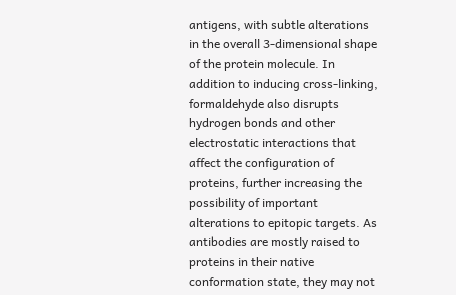antigens, with subtle alterations in the overall 3-dimensional shape of the protein molecule. In addition to inducing cross-linking, formaldehyde also disrupts hydrogen bonds and other electrostatic interactions that affect the configuration of proteins, further increasing the possibility of important alterations to epitopic targets. As antibodies are mostly raised to proteins in their native conformation state, they may not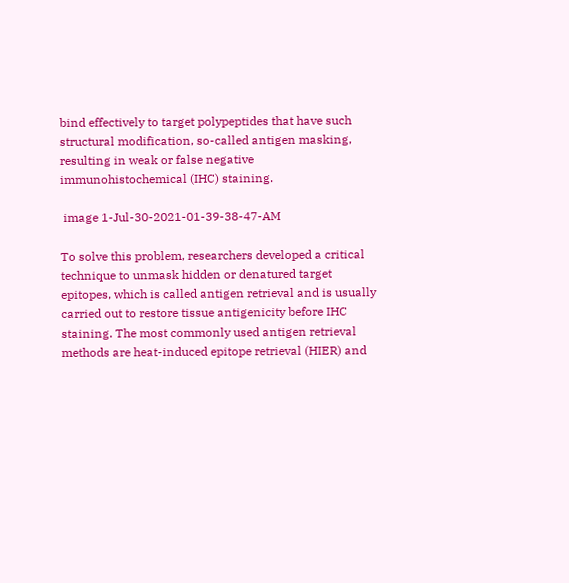bind effectively to target polypeptides that have such structural modification, so-called antigen masking, resulting in weak or false negative immunohistochemical (IHC) staining.

 image 1-Jul-30-2021-01-39-38-47-AM

To solve this problem, researchers developed a critical technique to unmask hidden or denatured target epitopes, which is called antigen retrieval and is usually carried out to restore tissue antigenicity before IHC staining. The most commonly used antigen retrieval methods are heat-induced epitope retrieval (HIER) and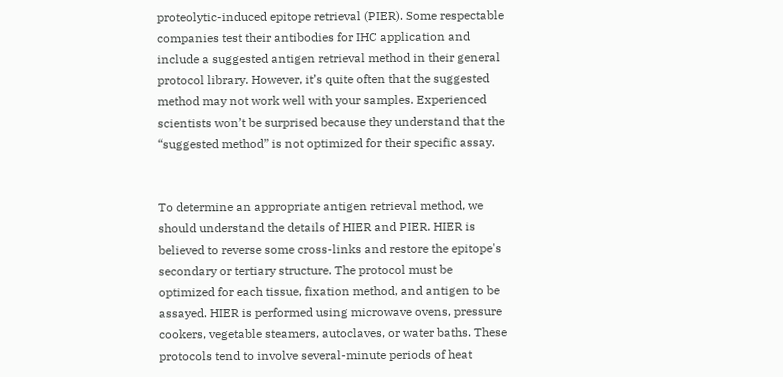proteolytic-induced epitope retrieval (PIER). Some respectable companies test their antibodies for IHC application and include a suggested antigen retrieval method in their general protocol library. However, it’s quite often that the suggested method may not work well with your samples. Experienced scientists won’t be surprised because they understand that the “suggested method” is not optimized for their specific assay.


To determine an appropriate antigen retrieval method, we should understand the details of HIER and PIER. HIER is believed to reverse some cross-links and restore the epitope's secondary or tertiary structure. The protocol must be optimized for each tissue, fixation method, and antigen to be assayed. HIER is performed using microwave ovens, pressure cookers, vegetable steamers, autoclaves, or water baths. These protocols tend to involve several-minute periods of heat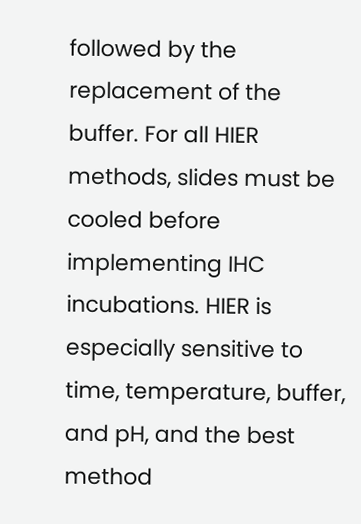followed by the replacement of the buffer. For all HIER methods, slides must be cooled before implementing IHC incubations. HIER is especially sensitive to time, temperature, buffer, and pH, and the best method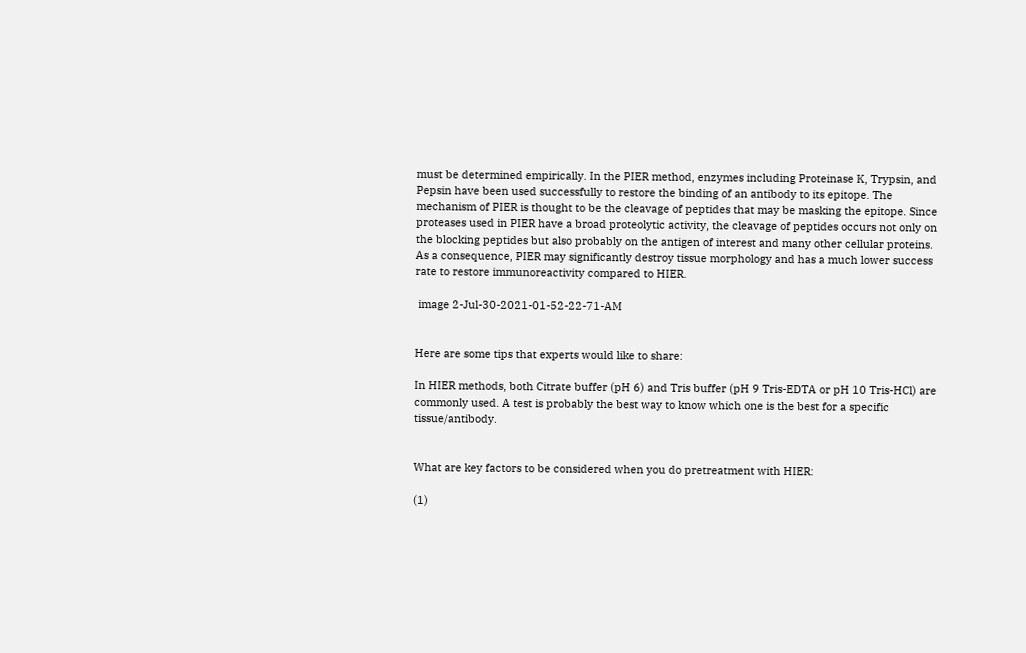must be determined empirically. In the PIER method, enzymes including Proteinase K, Trypsin, and Pepsin have been used successfully to restore the binding of an antibody to its epitope. The mechanism of PIER is thought to be the cleavage of peptides that may be masking the epitope. Since proteases used in PIER have a broad proteolytic activity, the cleavage of peptides occurs not only on the blocking peptides but also probably on the antigen of interest and many other cellular proteins. As a consequence, PIER may significantly destroy tissue morphology and has a much lower success rate to restore immunoreactivity compared to HIER.

 image 2-Jul-30-2021-01-52-22-71-AM


Here are some tips that experts would like to share:

In HIER methods, both Citrate buffer (pH 6) and Tris buffer (pH 9 Tris-EDTA or pH 10 Tris-HCl) are commonly used. A test is probably the best way to know which one is the best for a specific tissue/antibody.


What are key factors to be considered when you do pretreatment with HIER:

(1)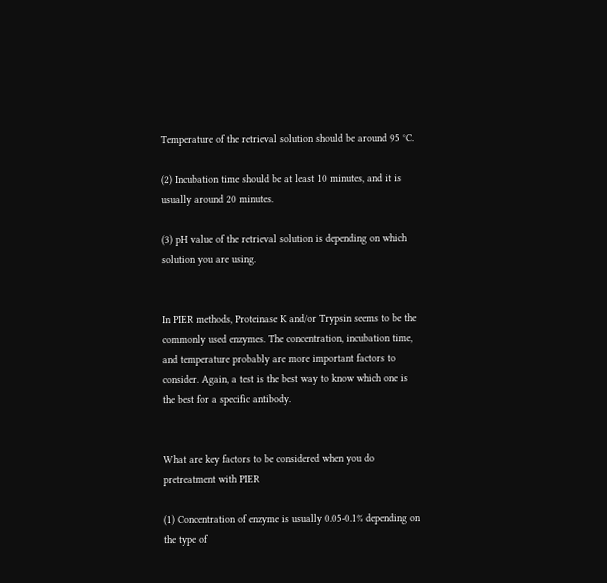Temperature of the retrieval solution should be around 95 °C.

(2) Incubation time should be at least 10 minutes, and it is usually around 20 minutes.

(3) pH value of the retrieval solution is depending on which solution you are using.


In PIER methods, Proteinase K and/or Trypsin seems to be the commonly used enzymes. The concentration, incubation time, and temperature probably are more important factors to consider. Again, a test is the best way to know which one is the best for a specific antibody.


What are key factors to be considered when you do pretreatment with PIER

(1) Concentration of enzyme is usually 0.05-0.1% depending on the type of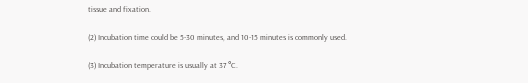tissue and fixation.

(2) Incubation time could be 5-30 minutes, and 10-15 minutes is commonly used.

(3) Incubation temperature is usually at 37 °C.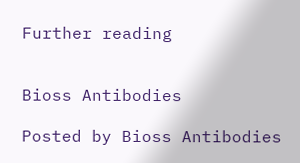Further reading


Bioss Antibodies

Posted by Bioss Antibodies